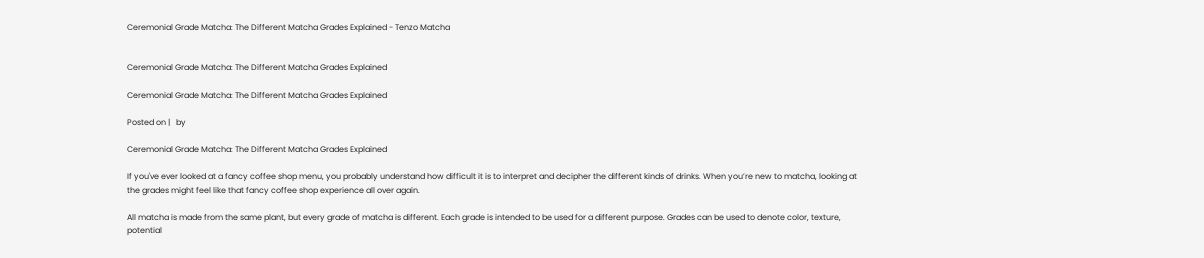Ceremonial Grade Matcha: The Different Matcha Grades Explained - Tenzo Matcha


Ceremonial Grade Matcha: The Different Matcha Grades Explained

Ceremonial Grade Matcha: The Different Matcha Grades Explained

Posted on |   by

Ceremonial Grade Matcha: The Different Matcha Grades Explained

If you've ever looked at a fancy coffee shop menu, you probably understand how difficult it is to interpret and decipher the different kinds of drinks. When you’re new to matcha, looking at the grades might feel like that fancy coffee shop experience all over again.

All matcha is made from the same plant, but every grade of matcha is different. Each grade is intended to be used for a different purpose. Grades can be used to denote color, texture, potential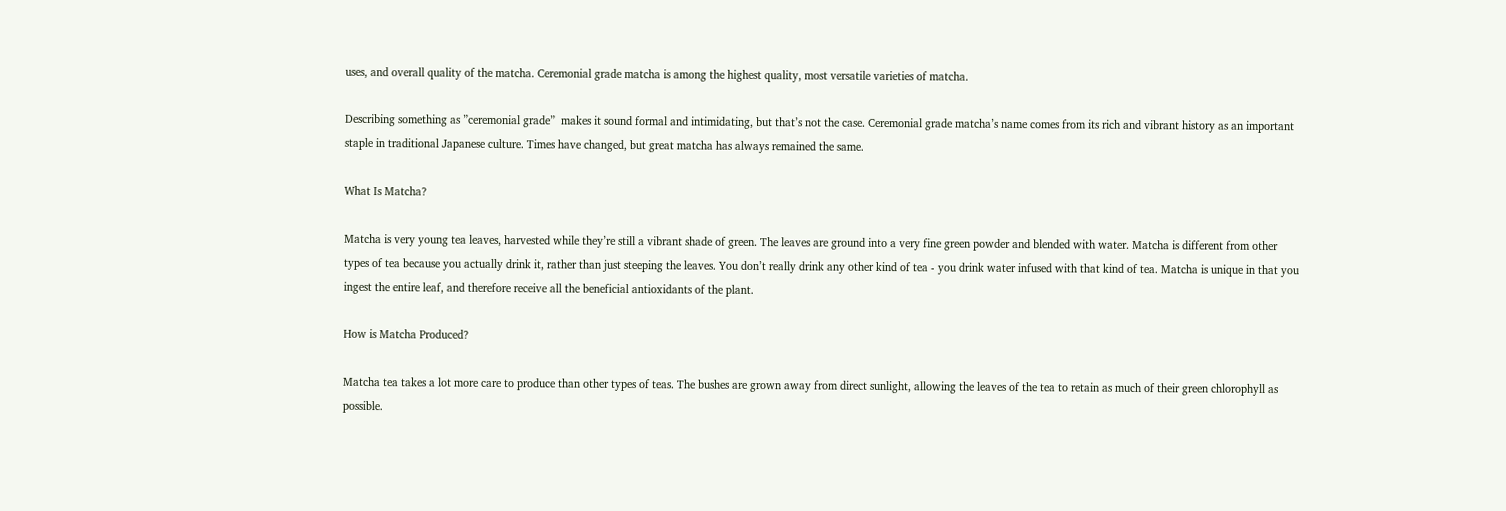uses, and overall quality of the matcha. Ceremonial grade matcha is among the highest quality, most versatile varieties of matcha.

Describing something as ”ceremonial grade”  makes it sound formal and intimidating, but that’s not the case. Ceremonial grade matcha’s name comes from its rich and vibrant history as an important staple in traditional Japanese culture. Times have changed, but great matcha has always remained the same.

What Is Matcha?

Matcha is very young tea leaves, harvested while they’re still a vibrant shade of green. The leaves are ground into a very fine green powder and blended with water. Matcha is different from other types of tea because you actually drink it, rather than just steeping the leaves. You don’t really drink any other kind of tea - you drink water infused with that kind of tea. Matcha is unique in that you ingest the entire leaf, and therefore receive all the beneficial antioxidants of the plant.

How is Matcha Produced?

Matcha tea takes a lot more care to produce than other types of teas. The bushes are grown away from direct sunlight, allowing the leaves of the tea to retain as much of their green chlorophyll as possible.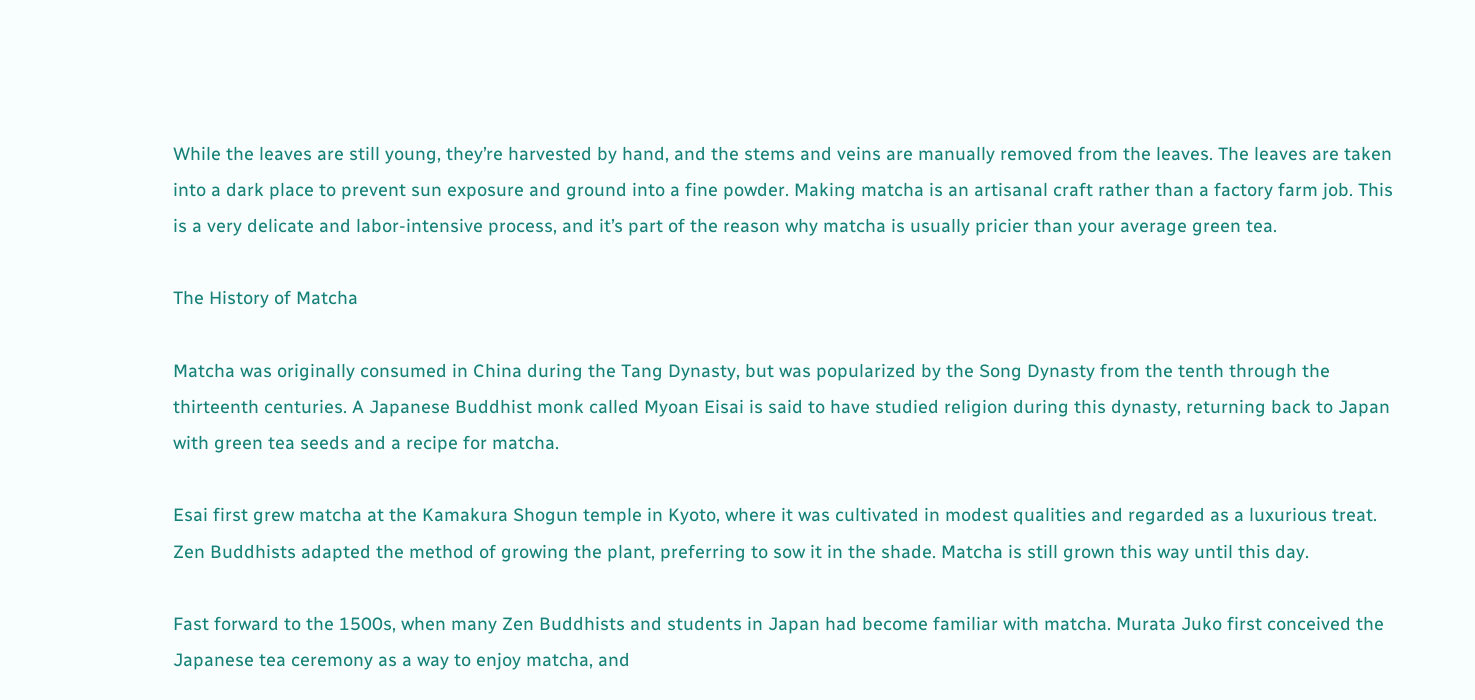While the leaves are still young, they’re harvested by hand, and the stems and veins are manually removed from the leaves. The leaves are taken into a dark place to prevent sun exposure and ground into a fine powder. Making matcha is an artisanal craft rather than a factory farm job. This is a very delicate and labor-intensive process, and it’s part of the reason why matcha is usually pricier than your average green tea.

The History of Matcha

Matcha was originally consumed in China during the Tang Dynasty, but was popularized by the Song Dynasty from the tenth through the thirteenth centuries. A Japanese Buddhist monk called Myoan Eisai is said to have studied religion during this dynasty, returning back to Japan with green tea seeds and a recipe for matcha.

Esai first grew matcha at the Kamakura Shogun temple in Kyoto, where it was cultivated in modest qualities and regarded as a luxurious treat. Zen Buddhists adapted the method of growing the plant, preferring to sow it in the shade. Matcha is still grown this way until this day.

Fast forward to the 1500s, when many Zen Buddhists and students in Japan had become familiar with matcha. Murata Juko first conceived the Japanese tea ceremony as a way to enjoy matcha, and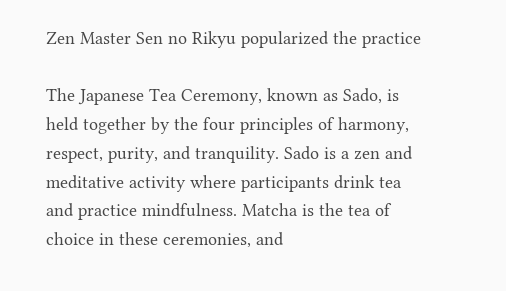Zen Master Sen no Rikyu popularized the practice

The Japanese Tea Ceremony, known as Sado, is held together by the four principles of harmony, respect, purity, and tranquility. Sado is a zen and meditative activity where participants drink tea and practice mindfulness. Matcha is the tea of choice in these ceremonies, and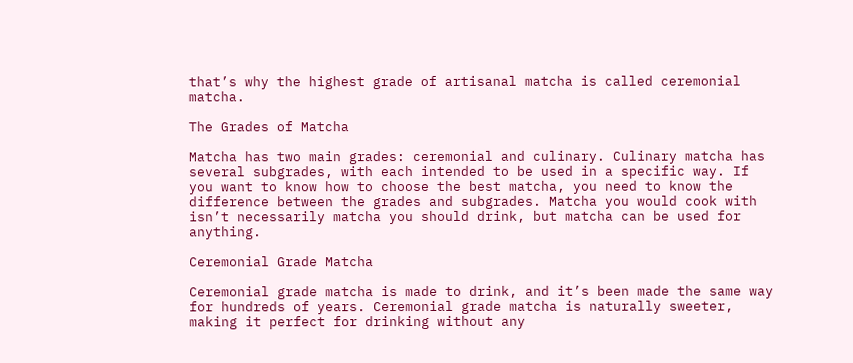that’s why the highest grade of artisanal matcha is called ceremonial matcha.

The Grades of Matcha

Matcha has two main grades: ceremonial and culinary. Culinary matcha has several subgrades, with each intended to be used in a specific way. If you want to know how to choose the best matcha, you need to know the difference between the grades and subgrades. Matcha you would cook with isn’t necessarily matcha you should drink, but matcha can be used for anything.

Ceremonial Grade Matcha

Ceremonial grade matcha is made to drink, and it’s been made the same way for hundreds of years. Ceremonial grade matcha is naturally sweeter, making it perfect for drinking without any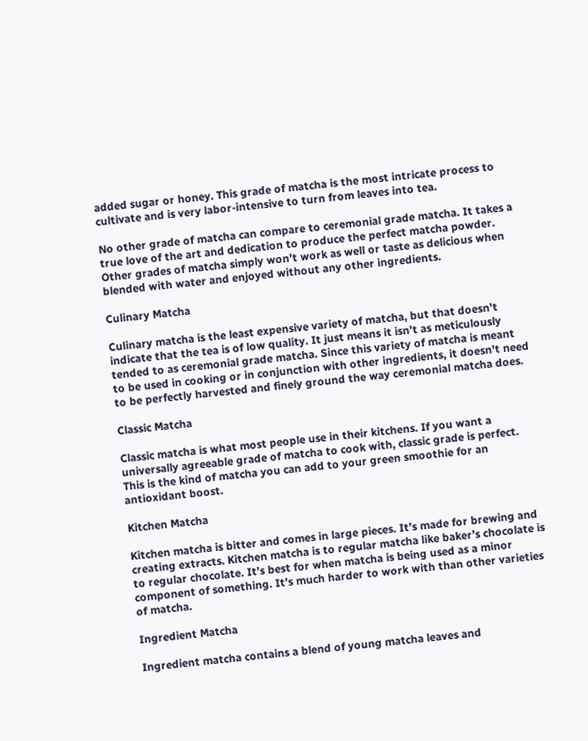added sugar or honey. This grade of matcha is the most intricate process to cultivate and is very labor-intensive to turn from leaves into tea.

No other grade of matcha can compare to ceremonial grade matcha. It takes a true love of the art and dedication to produce the perfect matcha powder. Other grades of matcha simply won’t work as well or taste as delicious when blended with water and enjoyed without any other ingredients.

Culinary Matcha

Culinary matcha is the least expensive variety of matcha, but that doesn’t indicate that the tea is of low quality. It just means it isn’t as meticulously tended to as ceremonial grade matcha. Since this variety of matcha is meant to be used in cooking or in conjunction with other ingredients, it doesn’t need to be perfectly harvested and finely ground the way ceremonial matcha does.

Classic Matcha

Classic matcha is what most people use in their kitchens. If you want a universally agreeable grade of matcha to cook with, classic grade is perfect. This is the kind of matcha you can add to your green smoothie for an antioxidant boost.

Kitchen Matcha

Kitchen matcha is bitter and comes in large pieces. It’s made for brewing and creating extracts. Kitchen matcha is to regular matcha like baker’s chocolate is to regular chocolate. It’s best for when matcha is being used as a minor component of something. It’s much harder to work with than other varieties of matcha.

Ingredient Matcha

Ingredient matcha contains a blend of young matcha leaves and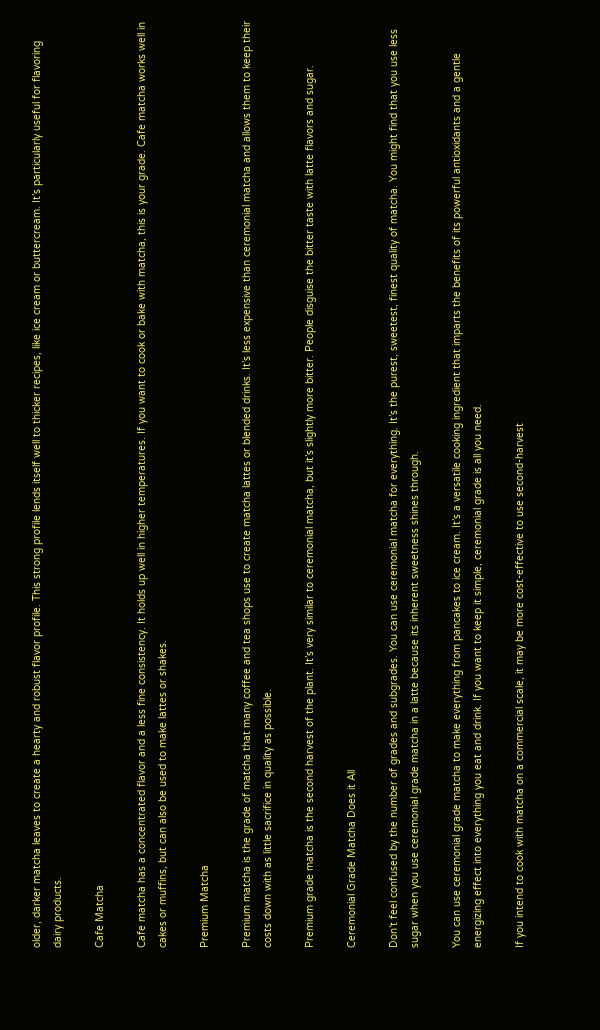older, darker matcha leaves to create a hearty and robust flavor profile. This strong profile lends itself well to thicker recipes, like ice cream or buttercream. It’s particularly useful for flavoring dairy products.

Cafe Matcha

Cafe matcha has a concentrated flavor and a less fine consistency. It holds up well in higher temperatures. If you want to cook or bake with matcha, this is your grade. Cafe matcha works well in cakes or muffins, but can also be used to make lattes or shakes.

Premium Matcha

Premium matcha is the grade of matcha that many coffee and tea shops use to create matcha lattes or blended drinks. It’s less expensive than ceremonial matcha and allows them to keep their costs down with as little sacrifice in quality as possible.

Premium grade matcha is the second harvest of the plant. It’s very similar to ceremonial matcha, but it’s slightly more bitter. People disguise the bitter taste with latte flavors and sugar.

Ceremonial Grade Matcha Does it All

Don’t feel confused by the number of grades and subgrades. You can use ceremonial matcha for everything. It’s the purest, sweetest, finest quality of matcha. You might find that you use less sugar when you use ceremonial grade matcha in a latte because its inherent sweetness shines through.

You can use ceremonial grade matcha to make everything from pancakes to ice cream. It’s a versatile cooking ingredient that imparts the benefits of its powerful antioxidants and a gentle energizing effect into everything you eat and drink. If you want to keep it simple, ceremonial grade is all you need.

If you intend to cook with matcha on a commercial scale, it may be more cost-effective to use second-harvest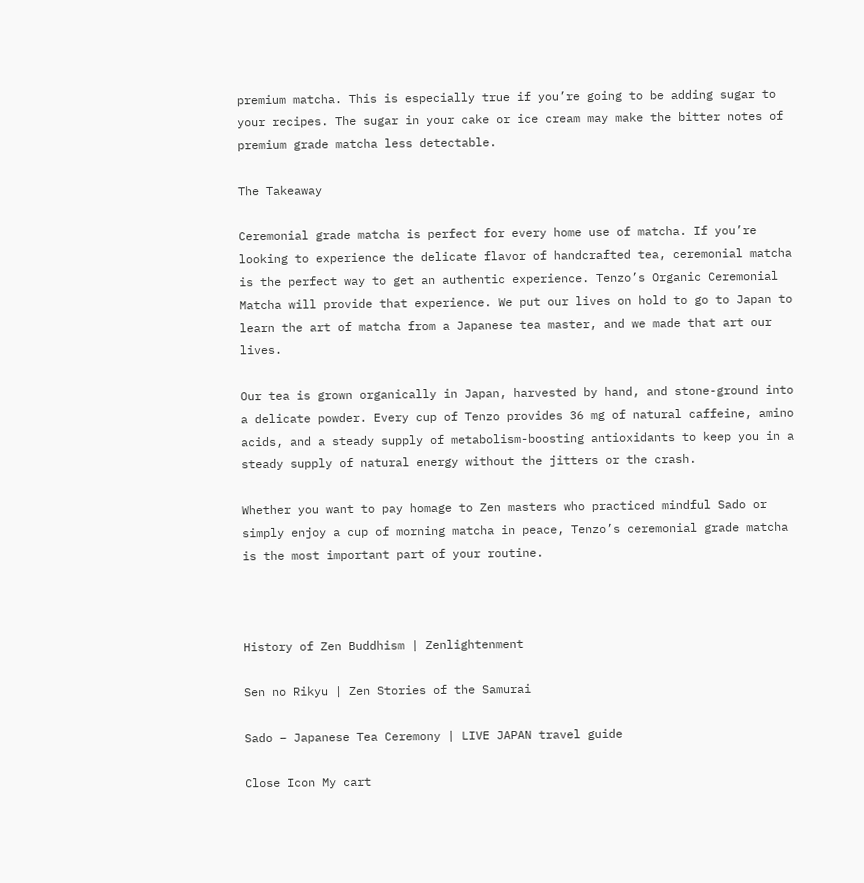premium matcha. This is especially true if you’re going to be adding sugar to your recipes. The sugar in your cake or ice cream may make the bitter notes of premium grade matcha less detectable.

The Takeaway

Ceremonial grade matcha is perfect for every home use of matcha. If you’re looking to experience the delicate flavor of handcrafted tea, ceremonial matcha is the perfect way to get an authentic experience. Tenzo’s Organic Ceremonial Matcha will provide that experience. We put our lives on hold to go to Japan to learn the art of matcha from a Japanese tea master, and we made that art our lives.

Our tea is grown organically in Japan, harvested by hand, and stone-ground into a delicate powder. Every cup of Tenzo provides 36 mg of natural caffeine, amino acids, and a steady supply of metabolism-boosting antioxidants to keep you in a steady supply of natural energy without the jitters or the crash.

Whether you want to pay homage to Zen masters who practiced mindful Sado or simply enjoy a cup of morning matcha in peace, Tenzo’s ceremonial grade matcha is the most important part of your routine.



History of Zen Buddhism | Zenlightenment

Sen no Rikyu | Zen Stories of the Samurai

Sado – Japanese Tea Ceremony | LIVE JAPAN travel guide

Close Icon My cart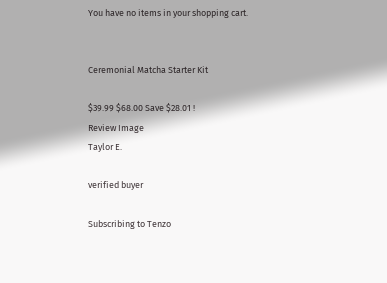You have no items in your shopping cart.


Ceremonial Matcha Starter Kit

$39.99 $68.00 Save $28.01 !
Review Image
Taylor E.

verified buyer

Subscribing to Tenzo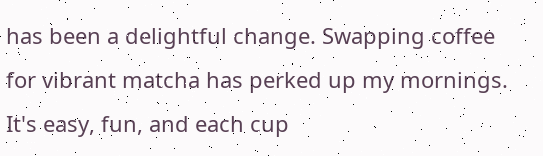has been a delightful change. Swapping coffee for vibrant matcha has perked up my mornings. It's easy, fun, and each cup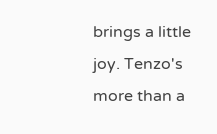brings a little joy. Tenzo's more than a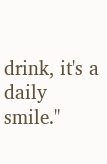drink, it's a daily smile."